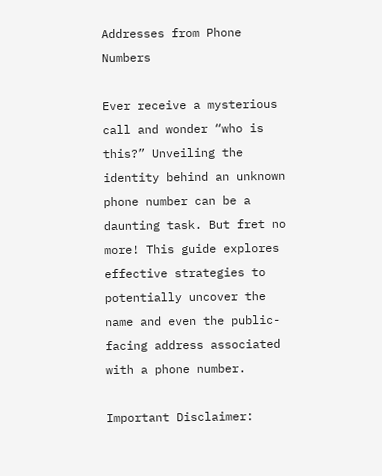Addresses from Phone Numbers

Ever receive a mysterious call and wonder “who is this?” Unveiling the identity behind an unknown phone number can be a daunting task. But fret no more! This guide explores effective strategies to potentially uncover the name and even the public-facing address associated with a phone number.

Important Disclaimer: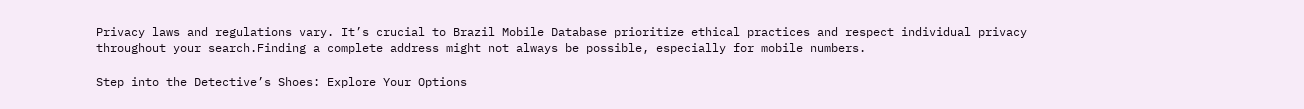Privacy laws and regulations vary. It’s crucial to Brazil Mobile Database prioritize ethical practices and respect individual privacy throughout your search.Finding a complete address might not always be possible, especially for mobile numbers.

Step into the Detective’s Shoes: Explore Your Options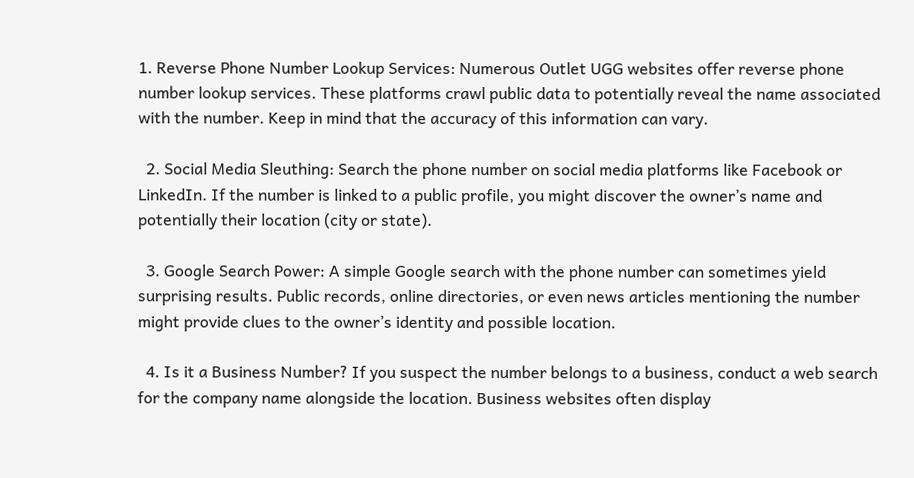1. Reverse Phone Number Lookup Services: Numerous Outlet UGG websites offer reverse phone number lookup services. These platforms crawl public data to potentially reveal the name associated with the number. Keep in mind that the accuracy of this information can vary.

  2. Social Media Sleuthing: Search the phone number on social media platforms like Facebook or LinkedIn. If the number is linked to a public profile, you might discover the owner’s name and potentially their location (city or state).

  3. Google Search Power: A simple Google search with the phone number can sometimes yield surprising results. Public records, online directories, or even news articles mentioning the number might provide clues to the owner’s identity and possible location.

  4. Is it a Business Number? If you suspect the number belongs to a business, conduct a web search for the company name alongside the location. Business websites often display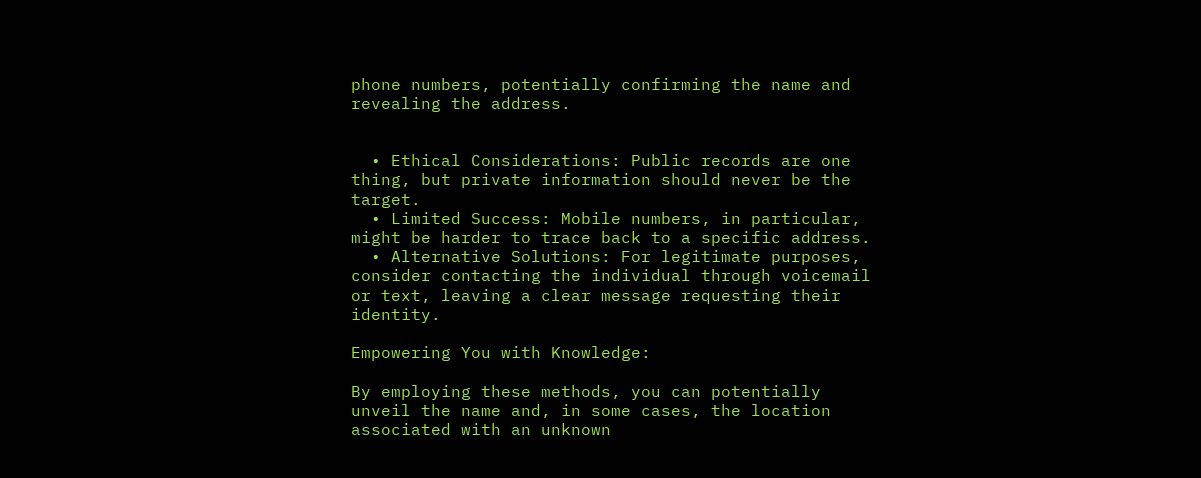phone numbers, potentially confirming the name and revealing the address.


  • Ethical Considerations: Public records are one thing, but private information should never be the target.
  • Limited Success: Mobile numbers, in particular, might be harder to trace back to a specific address.
  • Alternative Solutions: For legitimate purposes, consider contacting the individual through voicemail or text, leaving a clear message requesting their identity.

Empowering You with Knowledge:

By employing these methods, you can potentially unveil the name and, in some cases, the location associated with an unknown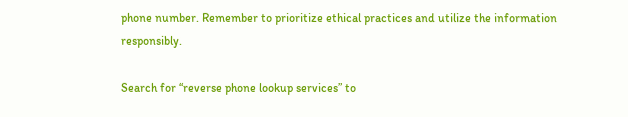phone number. Remember to prioritize ethical practices and utilize the information responsibly.

Search for “reverse phone lookup services” to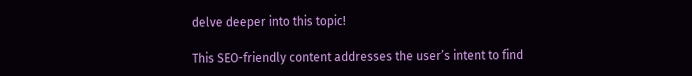delve deeper into this topic!

This SEO-friendly content addresses the user’s intent to find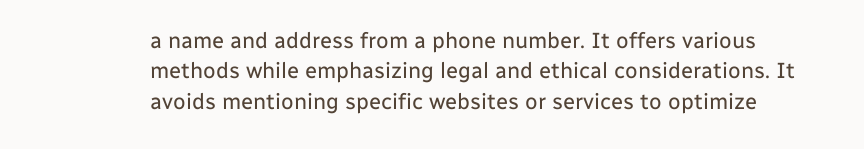a name and address from a phone number. It offers various methods while emphasizing legal and ethical considerations. It avoids mentioning specific websites or services to optimize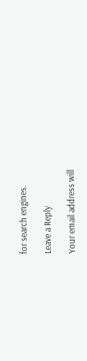for search engines.

Leave a Reply

Your email address will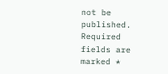not be published. Required fields are marked *